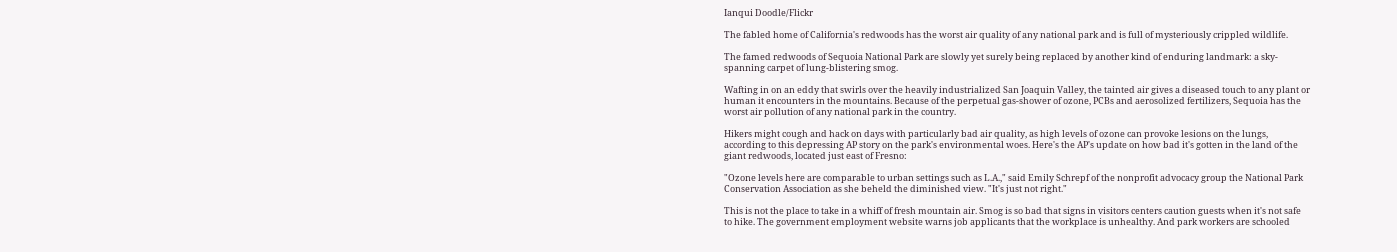Ianqui Doodle/Flickr

The fabled home of California's redwoods has the worst air quality of any national park and is full of mysteriously crippled wildlife.

The famed redwoods of Sequoia National Park are slowly yet surely being replaced by another kind of enduring landmark: a sky-spanning carpet of lung-blistering smog.

Wafting in on an eddy that swirls over the heavily industrialized San Joaquin Valley, the tainted air gives a diseased touch to any plant or human it encounters in the mountains. Because of the perpetual gas-shower of ozone, PCBs and aerosolized fertilizers, Sequoia has the worst air pollution of any national park in the country.

Hikers might cough and hack on days with particularly bad air quality, as high levels of ozone can provoke lesions on the lungs, according to this depressing AP story on the park's environmental woes. Here's the AP's update on how bad it's gotten in the land of the giant redwoods, located just east of Fresno:

"Ozone levels here are comparable to urban settings such as L.A.," said Emily Schrepf of the nonprofit advocacy group the National Park Conservation Association as she beheld the diminished view. "It's just not right."

This is not the place to take in a whiff of fresh mountain air. Smog is so bad that signs in visitors centers caution guests when it's not safe to hike. The government employment website warns job applicants that the workplace is unhealthy. And park workers are schooled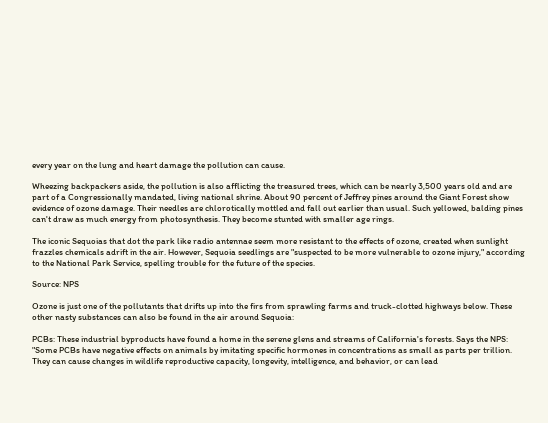every year on the lung and heart damage the pollution can cause.

Wheezing backpackers aside, the pollution is also afflicting the treasured trees, which can be nearly 3,500 years old and are part of a Congressionally mandated, living national shrine. About 90 percent of Jeffrey pines around the Giant Forest show evidence of ozone damage. Their needles are chlorotically mottled and fall out earlier than usual. Such yellowed, balding pines can't draw as much energy from photosynthesis. They become stunted with smaller age rings.

The iconic Sequoias that dot the park like radio antennae seem more resistant to the effects of ozone, created when sunlight frazzles chemicals adrift in the air. However, Sequoia seedlings are "suspected to be more vulnerable to ozone injury," according to the National Park Service, spelling trouble for the future of the species.

Source: NPS

Ozone is just one of the pollutants that drifts up into the firs from sprawling farms and truck-clotted highways below. These other nasty substances can also be found in the air around Sequoia:

PCBs: These industrial byproducts have found a home in the serene glens and streams of California's forests. Says the NPS: "Some PCBs have negative effects on animals by imitating specific hormones in concentrations as small as parts per trillion. They can cause changes in wildlife reproductive capacity, longevity, intelligence, and behavior, or can lead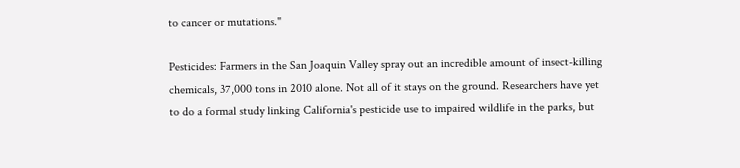to cancer or mutations."

Pesticides: Farmers in the San Joaquin Valley spray out an incredible amount of insect-killing chemicals, 37,000 tons in 2010 alone. Not all of it stays on the ground. Researchers have yet to do a formal study linking California's pesticide use to impaired wildlife in the parks, but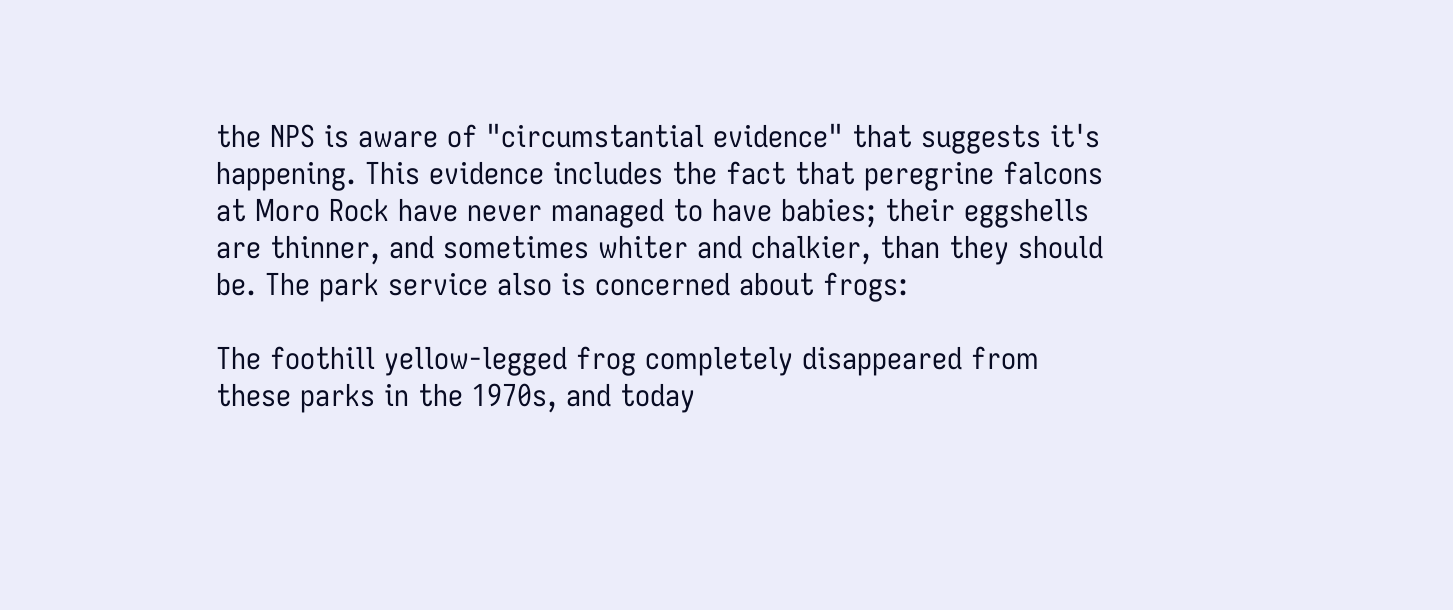the NPS is aware of "circumstantial evidence" that suggests it's happening. This evidence includes the fact that peregrine falcons at Moro Rock have never managed to have babies; their eggshells are thinner, and sometimes whiter and chalkier, than they should be. The park service also is concerned about frogs:

The foothill yellow-legged frog completely disappeared from these parks in the 1970s, and today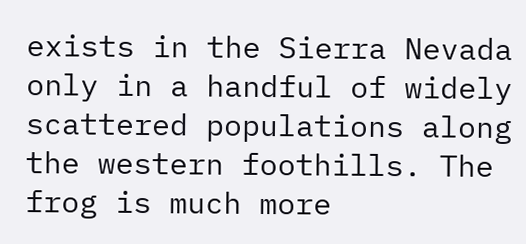exists in the Sierra Nevada only in a handful of widely scattered populations along the western foothills. The frog is much more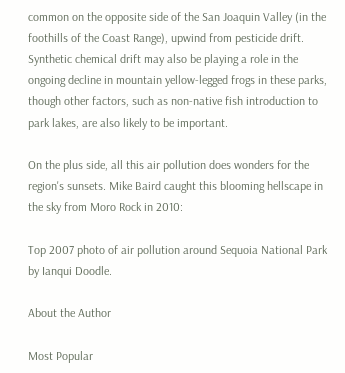common on the opposite side of the San Joaquin Valley (in the foothills of the Coast Range), upwind from pesticide drift. Synthetic chemical drift may also be playing a role in the ongoing decline in mountain yellow-legged frogs in these parks, though other factors, such as non-native fish introduction to park lakes, are also likely to be important.

On the plus side, all this air pollution does wonders for the region's sunsets. Mike Baird caught this blooming hellscape in the sky from Moro Rock in 2010:

Top 2007 photo of air pollution around Sequoia National Park by Ianqui Doodle.

About the Author

Most Popular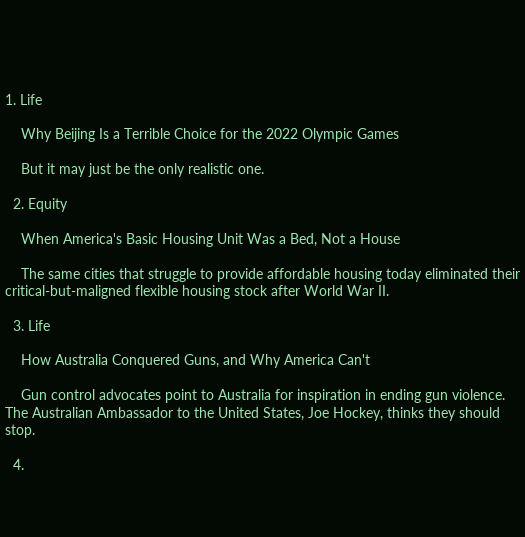1. Life

    Why Beijing Is a Terrible Choice for the 2022 Olympic Games

    But it may just be the only realistic one.

  2. Equity

    When America's Basic Housing Unit Was a Bed, Not a House

    The same cities that struggle to provide affordable housing today eliminated their critical-but-maligned flexible housing stock after World War II.

  3. Life

    How Australia Conquered Guns, and Why America Can't

    Gun control advocates point to Australia for inspiration in ending gun violence. The Australian Ambassador to the United States, Joe Hockey, thinks they should stop.

  4.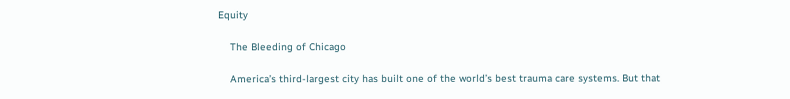Equity

    The Bleeding of Chicago

    America’s third-largest city has built one of the world’s best trauma care systems. But that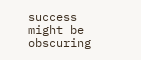success might be obscuring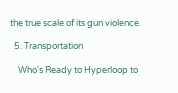the true scale of its gun violence.

  5. Transportation

    Who's Ready to Hyperloop to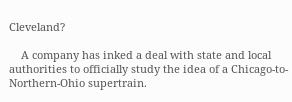Cleveland?

    A company has inked a deal with state and local authorities to officially study the idea of a Chicago-to-Northern-Ohio supertrain.